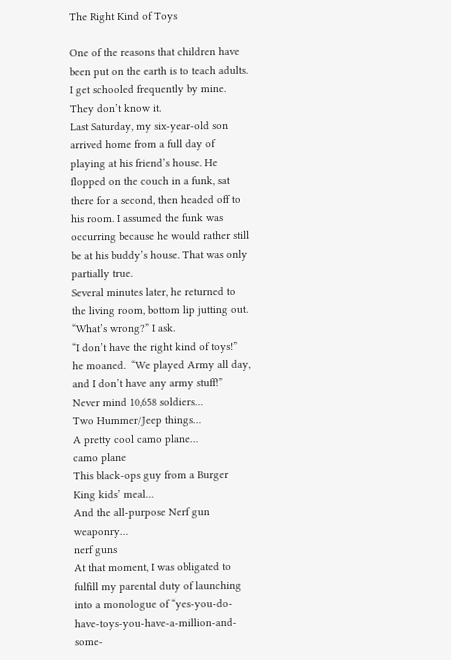The Right Kind of Toys

One of the reasons that children have been put on the earth is to teach adults. I get schooled frequently by mine. They don’t know it.
Last Saturday, my six-year-old son arrived home from a full day of playing at his friend’s house. He flopped on the couch in a funk, sat there for a second, then headed off to his room. I assumed the funk was occurring because he would rather still be at his buddy’s house. That was only partially true.
Several minutes later, he returned to the living room, bottom lip jutting out.
“What’s wrong?” I ask.
“I don’t have the right kind of toys!” he moaned.  “We played Army all day, and I don’t have any army stuff!”
Never mind 10,658 soldiers…
Two Hummer/Jeep things…
A pretty cool camo plane…
camo plane
This black-ops guy from a Burger King kids’ meal…
And the all-purpose Nerf gun weaponry…
nerf guns
At that moment, I was obligated to fulfill my parental duty of launching into a monologue of “yes-you-do-have-toys-you-have-a-million-and-some-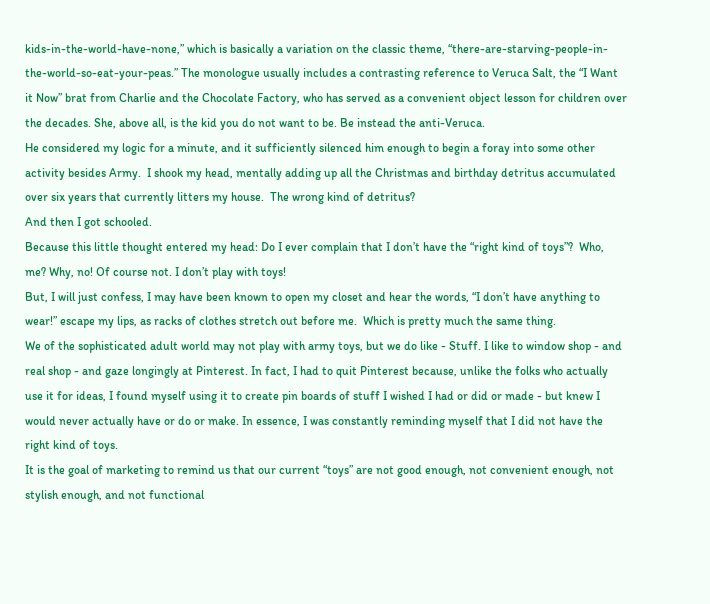kids-in-the-world-have-none,” which is basically a variation on the classic theme, “there-are-starving-people-in-the-world-so-eat-your-peas.” The monologue usually includes a contrasting reference to Veruca Salt, the “I Want it Now” brat from Charlie and the Chocolate Factory, who has served as a convenient object lesson for children over the decades. She, above all, is the kid you do not want to be. Be instead the anti-Veruca.
He considered my logic for a minute, and it sufficiently silenced him enough to begin a foray into some other activity besides Army.  I shook my head, mentally adding up all the Christmas and birthday detritus accumulated over six years that currently litters my house.  The wrong kind of detritus?
And then I got schooled.
Because this little thought entered my head: Do I ever complain that I don’t have the “right kind of toys”?  Who, me? Why, no! Of course not. I don’t play with toys!
But, I will just confess, I may have been known to open my closet and hear the words, “I don’t have anything to wear!” escape my lips, as racks of clothes stretch out before me.  Which is pretty much the same thing.
We of the sophisticated adult world may not play with army toys, but we do like - Stuff. I like to window shop - and real shop - and gaze longingly at Pinterest. In fact, I had to quit Pinterest because, unlike the folks who actually use it for ideas, I found myself using it to create pin boards of stuff I wished I had or did or made - but knew I would never actually have or do or make. In essence, I was constantly reminding myself that I did not have the right kind of toys.
It is the goal of marketing to remind us that our current “toys” are not good enough, not convenient enough, not stylish enough, and not functional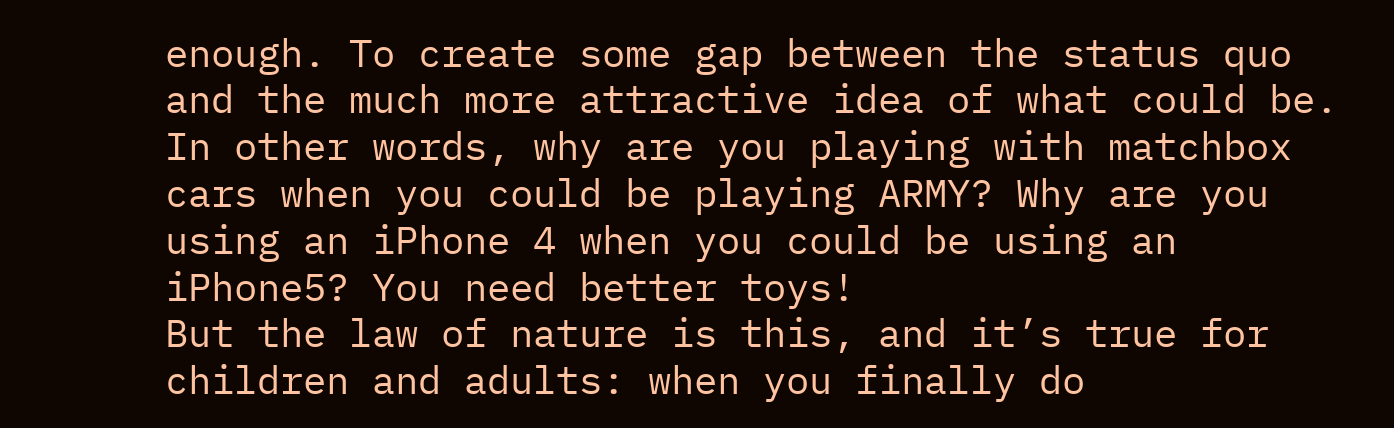enough. To create some gap between the status quo and the much more attractive idea of what could be. In other words, why are you playing with matchbox cars when you could be playing ARMY? Why are you using an iPhone 4 when you could be using an iPhone5? You need better toys!
But the law of nature is this, and it’s true for children and adults: when you finally do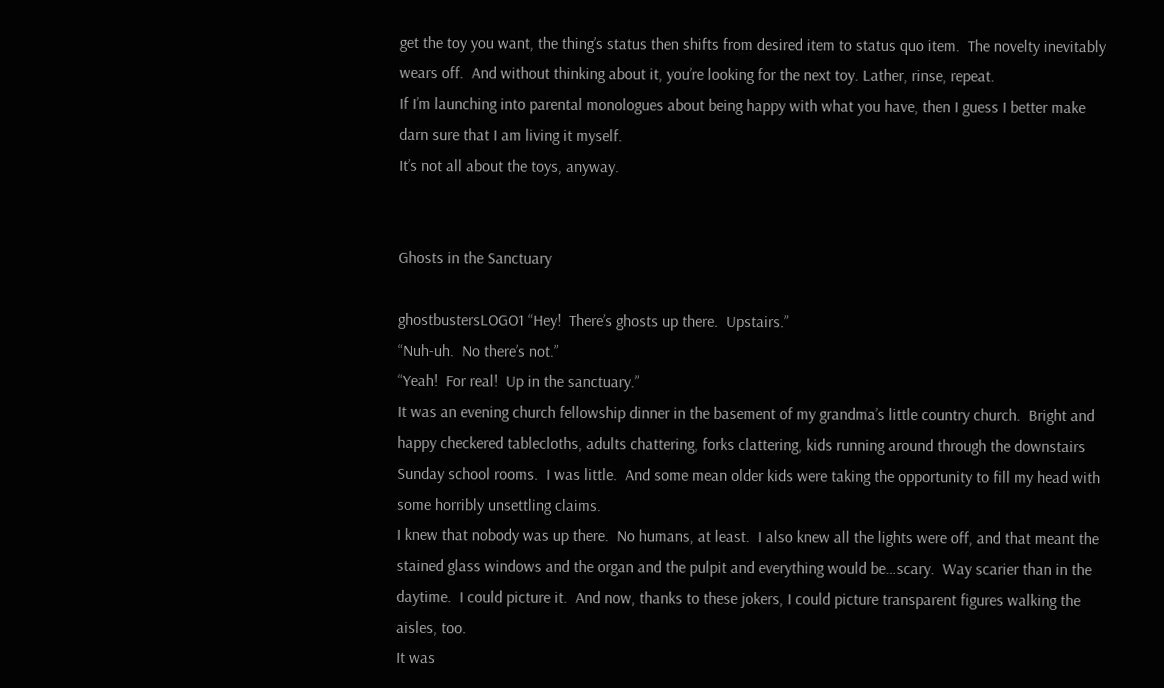get the toy you want, the thing’s status then shifts from desired item to status quo item.  The novelty inevitably wears off.  And without thinking about it, you’re looking for the next toy. Lather, rinse, repeat.
If I’m launching into parental monologues about being happy with what you have, then I guess I better make darn sure that I am living it myself.
It’s not all about the toys, anyway.


Ghosts in the Sanctuary

ghostbustersLOGO1 “Hey!  There’s ghosts up there.  Upstairs.”
“Nuh-uh.  No there’s not.”
“Yeah!  For real!  Up in the sanctuary.”
It was an evening church fellowship dinner in the basement of my grandma’s little country church.  Bright and happy checkered tablecloths, adults chattering, forks clattering, kids running around through the downstairs Sunday school rooms.  I was little.  And some mean older kids were taking the opportunity to fill my head with some horribly unsettling claims.
I knew that nobody was up there.  No humans, at least.  I also knew all the lights were off, and that meant the stained glass windows and the organ and the pulpit and everything would be…scary.  Way scarier than in the daytime.  I could picture it.  And now, thanks to these jokers, I could picture transparent figures walking the aisles, too.
It was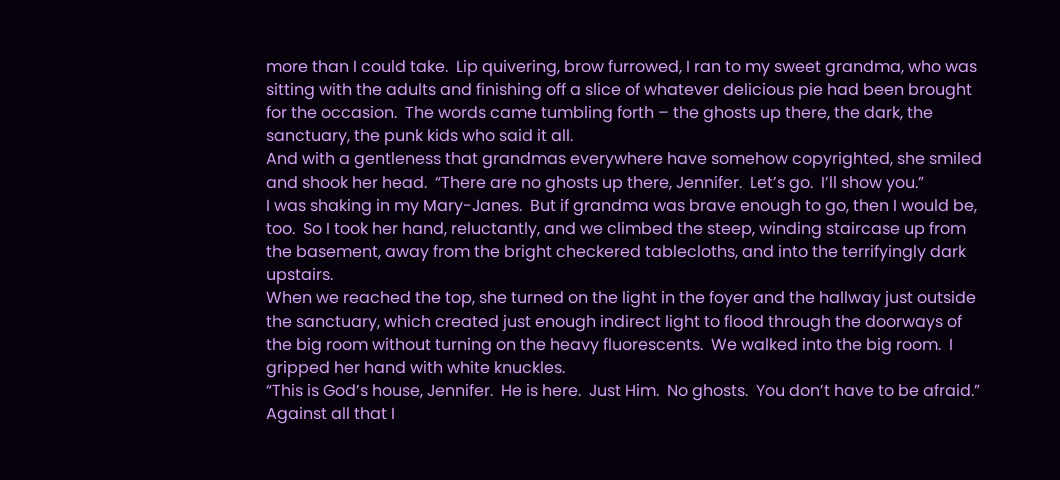more than I could take.  Lip quivering, brow furrowed, I ran to my sweet grandma, who was sitting with the adults and finishing off a slice of whatever delicious pie had been brought for the occasion.  The words came tumbling forth – the ghosts up there, the dark, the sanctuary, the punk kids who said it all.
And with a gentleness that grandmas everywhere have somehow copyrighted, she smiled and shook her head.  “There are no ghosts up there, Jennifer.  Let’s go.  I’ll show you.”
I was shaking in my Mary-Janes.  But if grandma was brave enough to go, then I would be, too.  So I took her hand, reluctantly, and we climbed the steep, winding staircase up from the basement, away from the bright checkered tablecloths, and into the terrifyingly dark upstairs.
When we reached the top, she turned on the light in the foyer and the hallway just outside the sanctuary, which created just enough indirect light to flood through the doorways of the big room without turning on the heavy fluorescents.  We walked into the big room.  I gripped her hand with white knuckles.
“This is God’s house, Jennifer.  He is here.  Just Him.  No ghosts.  You don’t have to be afraid.”
Against all that I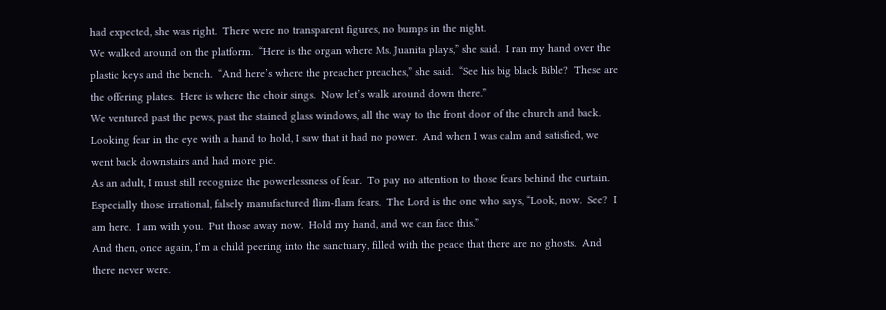had expected, she was right.  There were no transparent figures, no bumps in the night.
We walked around on the platform.  “Here is the organ where Ms. Juanita plays,” she said.  I ran my hand over the plastic keys and the bench.  “And here’s where the preacher preaches,” she said.  “See his big black Bible?  These are the offering plates.  Here is where the choir sings.  Now let’s walk around down there.”
We ventured past the pews, past the stained glass windows, all the way to the front door of the church and back.  Looking fear in the eye with a hand to hold, I saw that it had no power.  And when I was calm and satisfied, we went back downstairs and had more pie.
As an adult, I must still recognize the powerlessness of fear.  To pay no attention to those fears behind the curtain.  Especially those irrational, falsely manufactured flim-flam fears.  The Lord is the one who says, “Look, now.  See?  I am here.  I am with you.  Put those away now.  Hold my hand, and we can face this.”
And then, once again, I’m a child peering into the sanctuary, filled with the peace that there are no ghosts.  And there never were.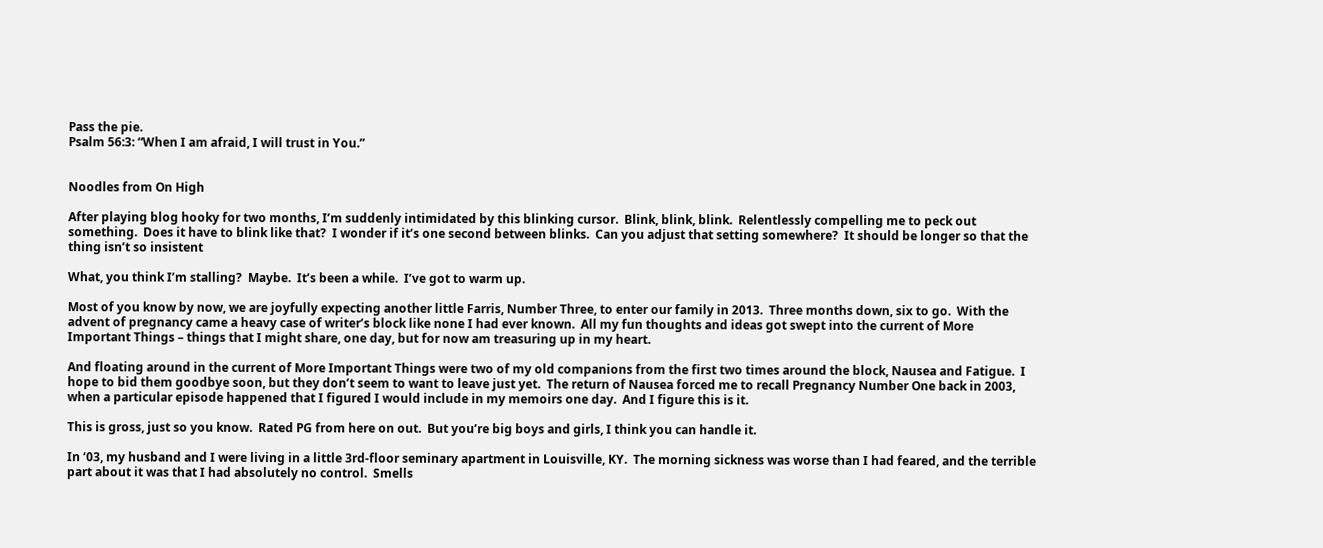Pass the pie.
Psalm 56:3: “When I am afraid, I will trust in You.”


Noodles from On High

After playing blog hooky for two months, I’m suddenly intimidated by this blinking cursor.  Blink, blink, blink.  Relentlessly compelling me to peck out something.  Does it have to blink like that?  I wonder if it’s one second between blinks.  Can you adjust that setting somewhere?  It should be longer so that the thing isn’t so insistent

What, you think I’m stalling?  Maybe.  It’s been a while.  I’ve got to warm up.

Most of you know by now, we are joyfully expecting another little Farris, Number Three, to enter our family in 2013.  Three months down, six to go.  With the advent of pregnancy came a heavy case of writer’s block like none I had ever known.  All my fun thoughts and ideas got swept into the current of More Important Things – things that I might share, one day, but for now am treasuring up in my heart.

And floating around in the current of More Important Things were two of my old companions from the first two times around the block, Nausea and Fatigue.  I hope to bid them goodbye soon, but they don’t seem to want to leave just yet.  The return of Nausea forced me to recall Pregnancy Number One back in 2003, when a particular episode happened that I figured I would include in my memoirs one day.  And I figure this is it.

This is gross, just so you know.  Rated PG from here on out.  But you’re big boys and girls, I think you can handle it.

In ‘03, my husband and I were living in a little 3rd-floor seminary apartment in Louisville, KY.  The morning sickness was worse than I had feared, and the terrible part about it was that I had absolutely no control.  Smells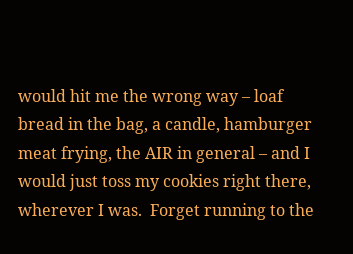would hit me the wrong way – loaf bread in the bag, a candle, hamburger meat frying, the AIR in general – and I would just toss my cookies right there, wherever I was.  Forget running to the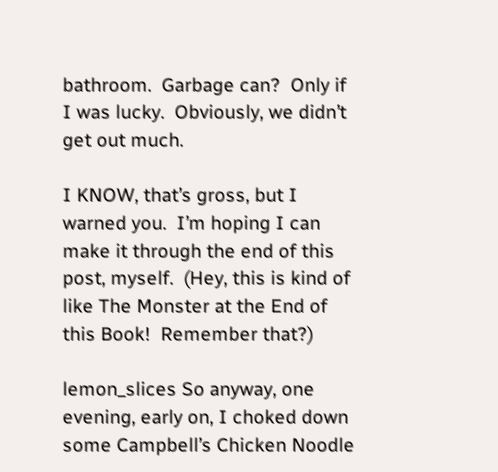bathroom.  Garbage can?  Only if I was lucky.  Obviously, we didn’t get out much.

I KNOW, that’s gross, but I warned you.  I’m hoping I can make it through the end of this post, myself.  (Hey, this is kind of like The Monster at the End of this Book!  Remember that?)

lemon_slices So anyway, one evening, early on, I choked down some Campbell’s Chicken Noodle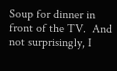Soup for dinner in front of the TV.  And not surprisingly, I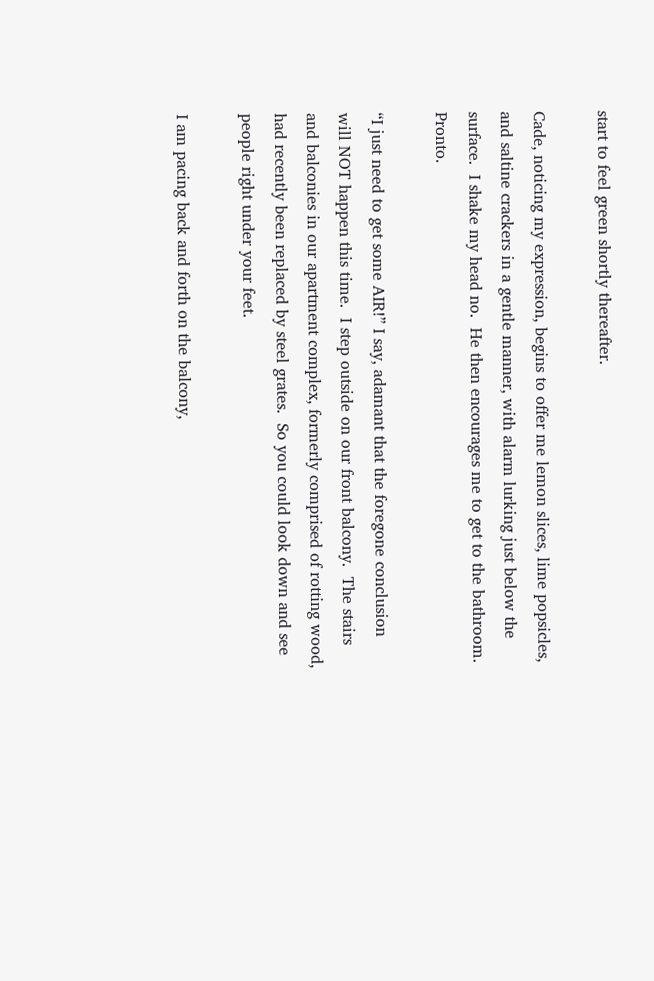start to feel green shortly thereafter.

Cade, noticing my expression, begins to offer me lemon slices, lime popsicles, and saltine crackers in a gentle manner, with alarm lurking just below the surface.  I shake my head no.  He then encourages me to get to the bathroom.  Pronto.

“I just need to get some AIR!” I say, adamant that the foregone conclusion will NOT happen this time.  I step outside on our front balcony.  The stairs and balconies in our apartment complex, formerly comprised of rotting wood, had recently been replaced by steel grates.  So you could look down and see people right under your feet.

I am pacing back and forth on the balcony,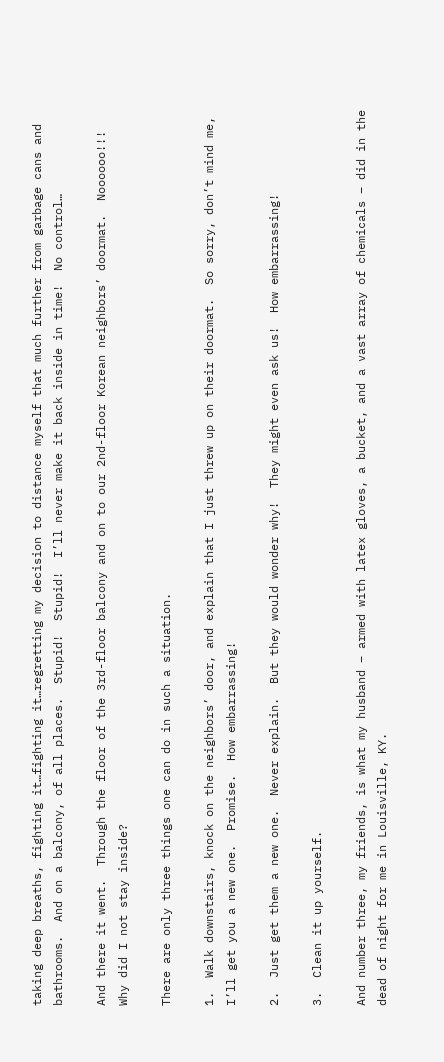taking deep breaths, fighting it…fighting it…regretting my decision to distance myself that much further from garbage cans and bathrooms.  And on a balcony, of all places.  Stupid!  Stupid!  I’ll never make it back inside in time!  No control…

And there it went.  Through the floor of the 3rd-floor balcony and on to our 2nd-floor Korean neighbors’ doormat.  Noooooo!!!  Why did I not stay inside?

There are only three things one can do in such a situation.

1.  Walk downstairs, knock on the neighbors’ door, and explain that I just threw up on their doormat.  So sorry, don’t mind me, I’ll get you a new one.  Promise.  How embarrassing!

2.  Just get them a new one.  Never explain.  But they would wonder why!  They might even ask us!  How embarrassing!

3.  Clean it up yourself.

And number three, my friends, is what my husband – armed with latex gloves, a bucket, and a vast array of chemicals – did in the dead of night for me in Louisville, KY.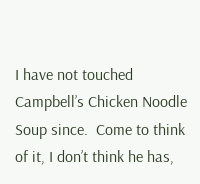I have not touched Campbell’s Chicken Noodle Soup since.  Come to think of it, I don’t think he has,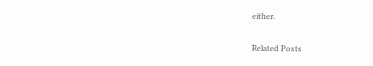either.

Related Posts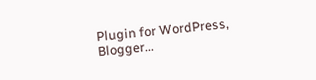Plugin for WordPress, Blogger...